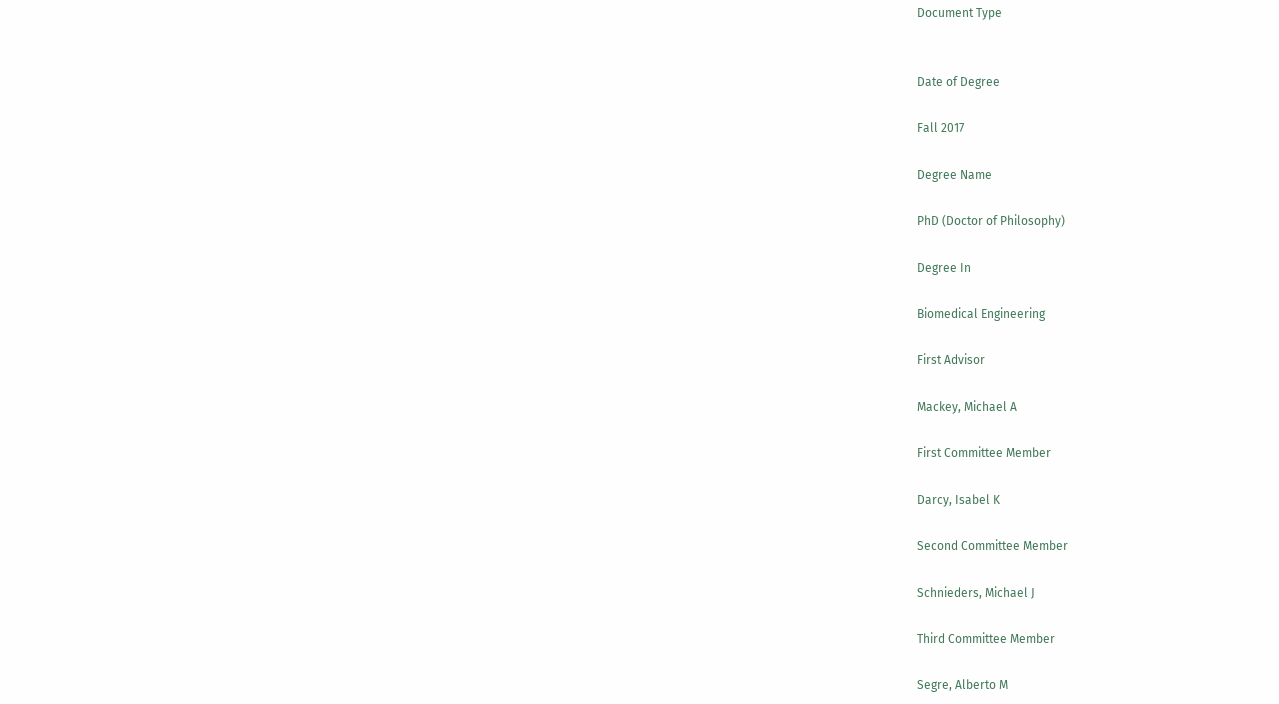Document Type


Date of Degree

Fall 2017

Degree Name

PhD (Doctor of Philosophy)

Degree In

Biomedical Engineering

First Advisor

Mackey, Michael A

First Committee Member

Darcy, Isabel K

Second Committee Member

Schnieders, Michael J

Third Committee Member

Segre, Alberto M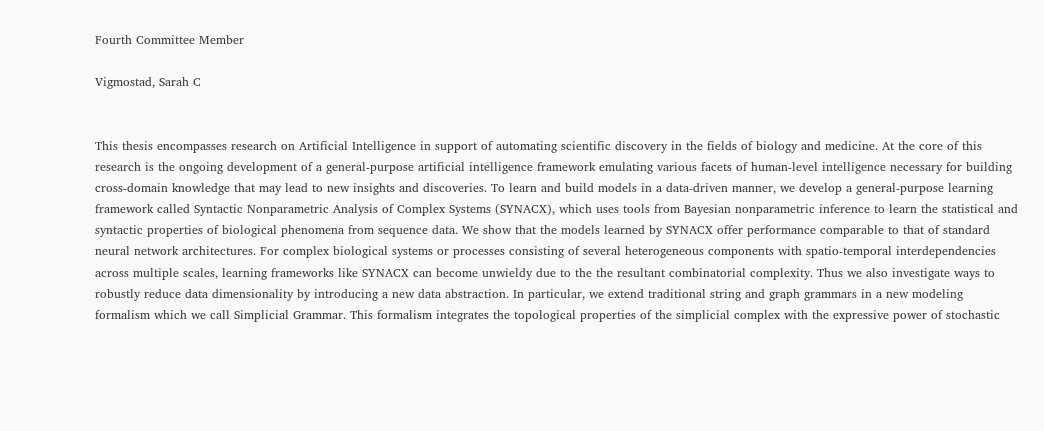Fourth Committee Member

Vigmostad, Sarah C


This thesis encompasses research on Artificial Intelligence in support of automating scientific discovery in the fields of biology and medicine. At the core of this research is the ongoing development of a general-purpose artificial intelligence framework emulating various facets of human-level intelligence necessary for building cross-domain knowledge that may lead to new insights and discoveries. To learn and build models in a data-driven manner, we develop a general-purpose learning framework called Syntactic Nonparametric Analysis of Complex Systems (SYNACX), which uses tools from Bayesian nonparametric inference to learn the statistical and syntactic properties of biological phenomena from sequence data. We show that the models learned by SYNACX offer performance comparable to that of standard neural network architectures. For complex biological systems or processes consisting of several heterogeneous components with spatio-temporal interdependencies across multiple scales, learning frameworks like SYNACX can become unwieldy due to the the resultant combinatorial complexity. Thus we also investigate ways to robustly reduce data dimensionality by introducing a new data abstraction. In particular, we extend traditional string and graph grammars in a new modeling formalism which we call Simplicial Grammar. This formalism integrates the topological properties of the simplicial complex with the expressive power of stochastic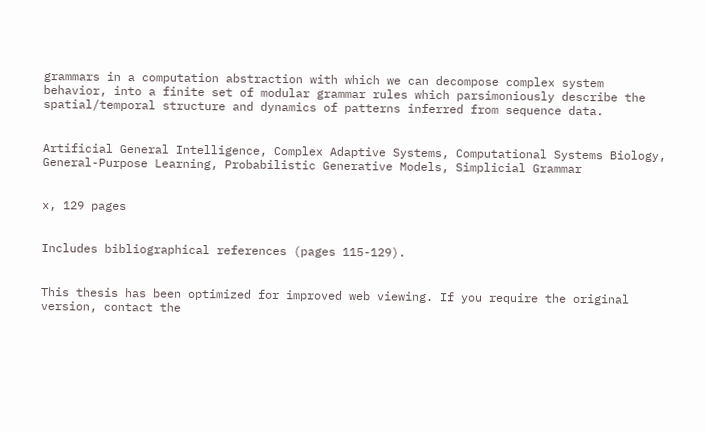grammars in a computation abstraction with which we can decompose complex system behavior, into a finite set of modular grammar rules which parsimoniously describe the spatial/temporal structure and dynamics of patterns inferred from sequence data.


Artificial General Intelligence, Complex Adaptive Systems, Computational Systems Biology, General-Purpose Learning, Probabilistic Generative Models, Simplicial Grammar


x, 129 pages


Includes bibliographical references (pages 115-129).


This thesis has been optimized for improved web viewing. If you require the original version, contact the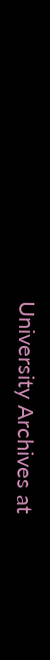University Archives at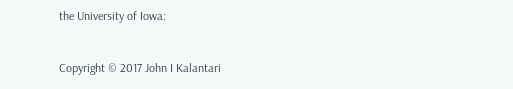the University of Iowa:


Copyright © 2017 John I Kalantari